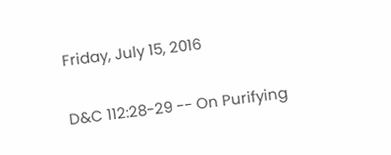Friday, July 15, 2016

D&C 112:28-29 -- On Purifying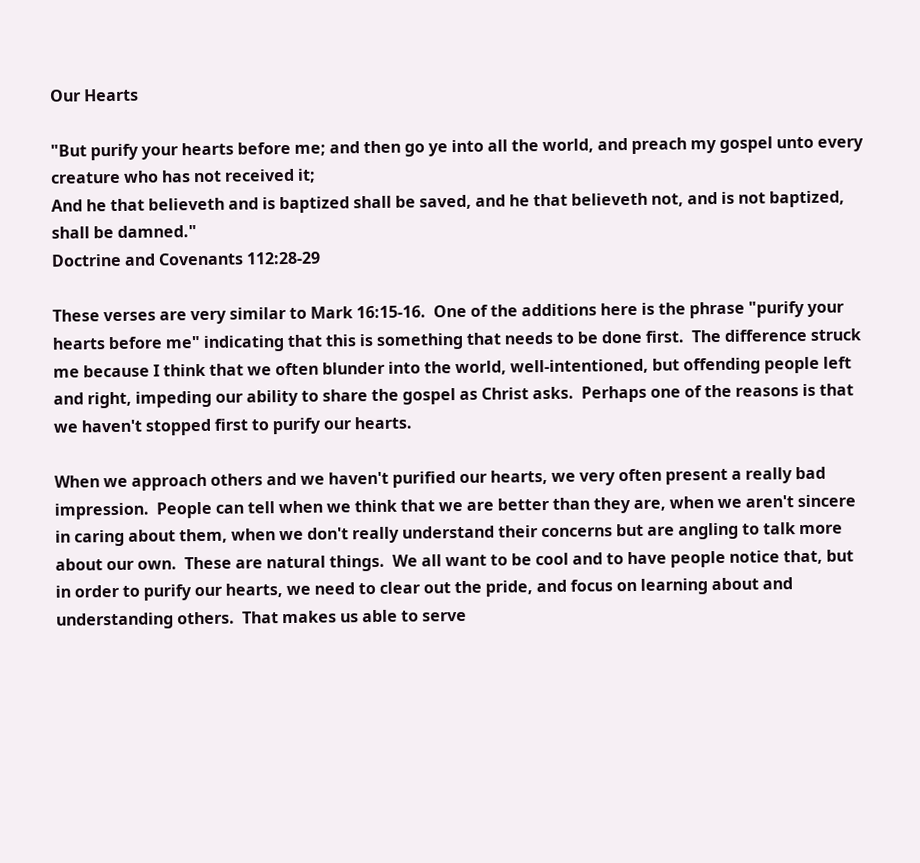Our Hearts

"But purify your hearts before me; and then go ye into all the world, and preach my gospel unto every creature who has not received it;
And he that believeth and is baptized shall be saved, and he that believeth not, and is not baptized, shall be damned."
Doctrine and Covenants 112:28-29

These verses are very similar to Mark 16:15-16.  One of the additions here is the phrase "purify your hearts before me" indicating that this is something that needs to be done first.  The difference struck me because I think that we often blunder into the world, well-intentioned, but offending people left and right, impeding our ability to share the gospel as Christ asks.  Perhaps one of the reasons is that we haven't stopped first to purify our hearts.

When we approach others and we haven't purified our hearts, we very often present a really bad impression.  People can tell when we think that we are better than they are, when we aren't sincere in caring about them, when we don't really understand their concerns but are angling to talk more about our own.  These are natural things.  We all want to be cool and to have people notice that, but in order to purify our hearts, we need to clear out the pride, and focus on learning about and understanding others.  That makes us able to serve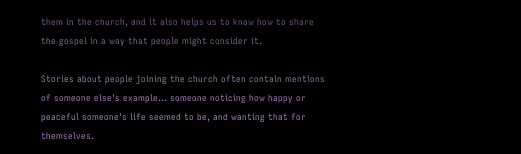them in the church, and it also helps us to know how to share the gospel in a way that people might consider it.

Stories about people joining the church often contain mentions of someone else's example... someone noticing how happy or peaceful someone's life seemed to be, and wanting that for themselves.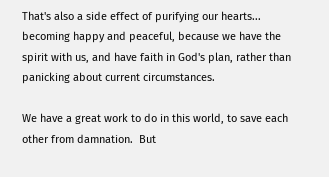That's also a side effect of purifying our hearts... becoming happy and peaceful, because we have the spirit with us, and have faith in God's plan, rather than panicking about current circumstances.

We have a great work to do in this world, to save each other from damnation.  But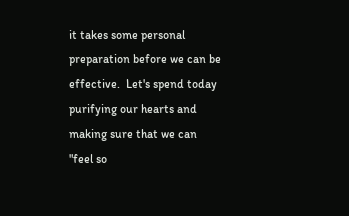it takes some personal preparation before we can be effective.  Let's spend today purifying our hearts and making sure that we can "feel so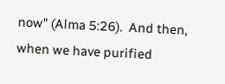now" (Alma 5:26).  And then, when we have purified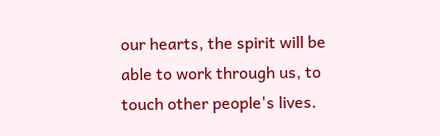our hearts, the spirit will be able to work through us, to touch other people's lives.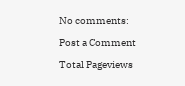No comments:

Post a Comment

Total Pageviews